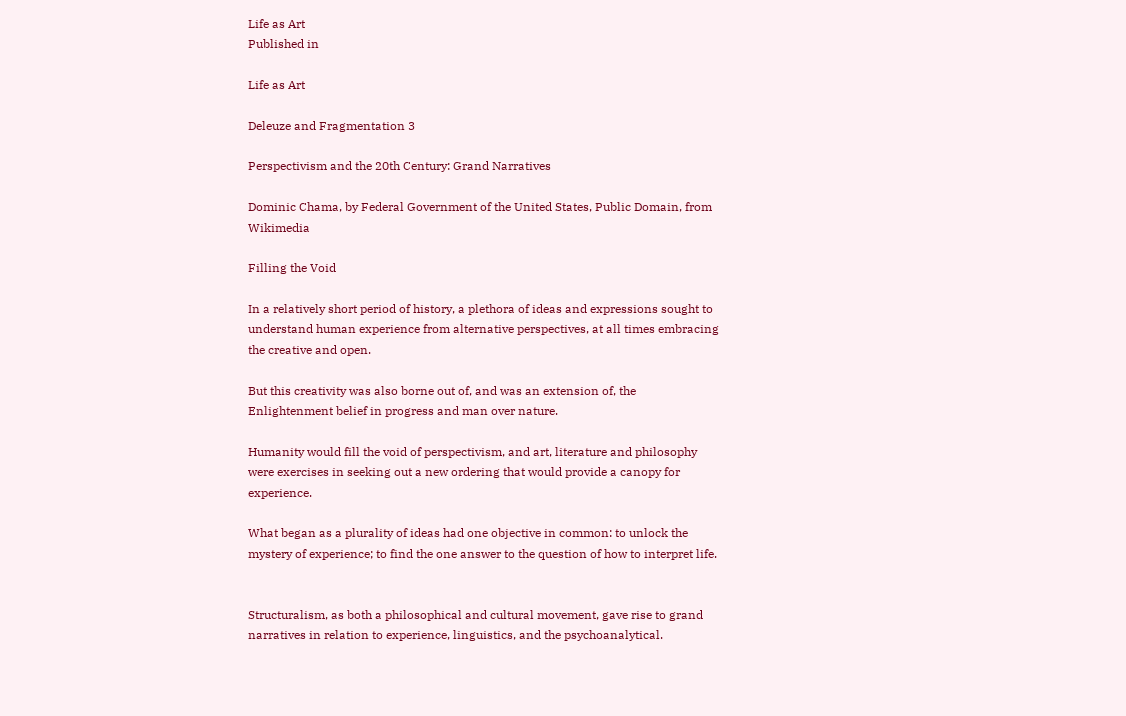Life as Art
Published in

Life as Art

Deleuze and Fragmentation 3

Perspectivism and the 20th Century: Grand Narratives

Dominic Chama, by Federal Government of the United States, Public Domain, from Wikimedia

Filling the Void

In a relatively short period of history, a plethora of ideas and expressions sought to understand human experience from alternative perspectives, at all times embracing the creative and open.

But this creativity was also borne out of, and was an extension of, the Enlightenment belief in progress and man over nature.

Humanity would fill the void of perspectivism, and art, literature and philosophy were exercises in seeking out a new ordering that would provide a canopy for experience.

What began as a plurality of ideas had one objective in common: to unlock the mystery of experience; to find the one answer to the question of how to interpret life.


Structuralism, as both a philosophical and cultural movement, gave rise to grand narratives in relation to experience, linguistics, and the psychoanalytical.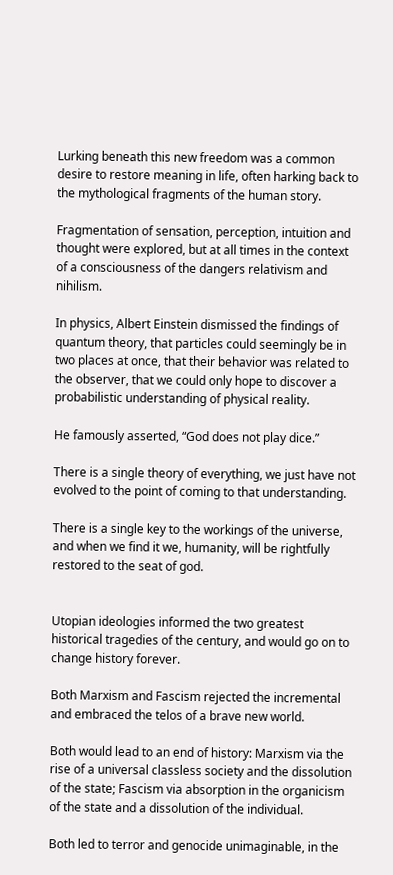Lurking beneath this new freedom was a common desire to restore meaning in life, often harking back to the mythological fragments of the human story.

Fragmentation of sensation, perception, intuition and thought were explored, but at all times in the context of a consciousness of the dangers relativism and nihilism.

In physics, Albert Einstein dismissed the findings of quantum theory, that particles could seemingly be in two places at once, that their behavior was related to the observer, that we could only hope to discover a probabilistic understanding of physical reality.

He famously asserted, “God does not play dice.”

There is a single theory of everything, we just have not evolved to the point of coming to that understanding.

There is a single key to the workings of the universe, and when we find it we, humanity, will be rightfully restored to the seat of god.


Utopian ideologies informed the two greatest historical tragedies of the century, and would go on to change history forever.

Both Marxism and Fascism rejected the incremental and embraced the telos of a brave new world.

Both would lead to an end of history: Marxism via the rise of a universal classless society and the dissolution of the state; Fascism via absorption in the organicism of the state and a dissolution of the individual.

Both led to terror and genocide unimaginable, in the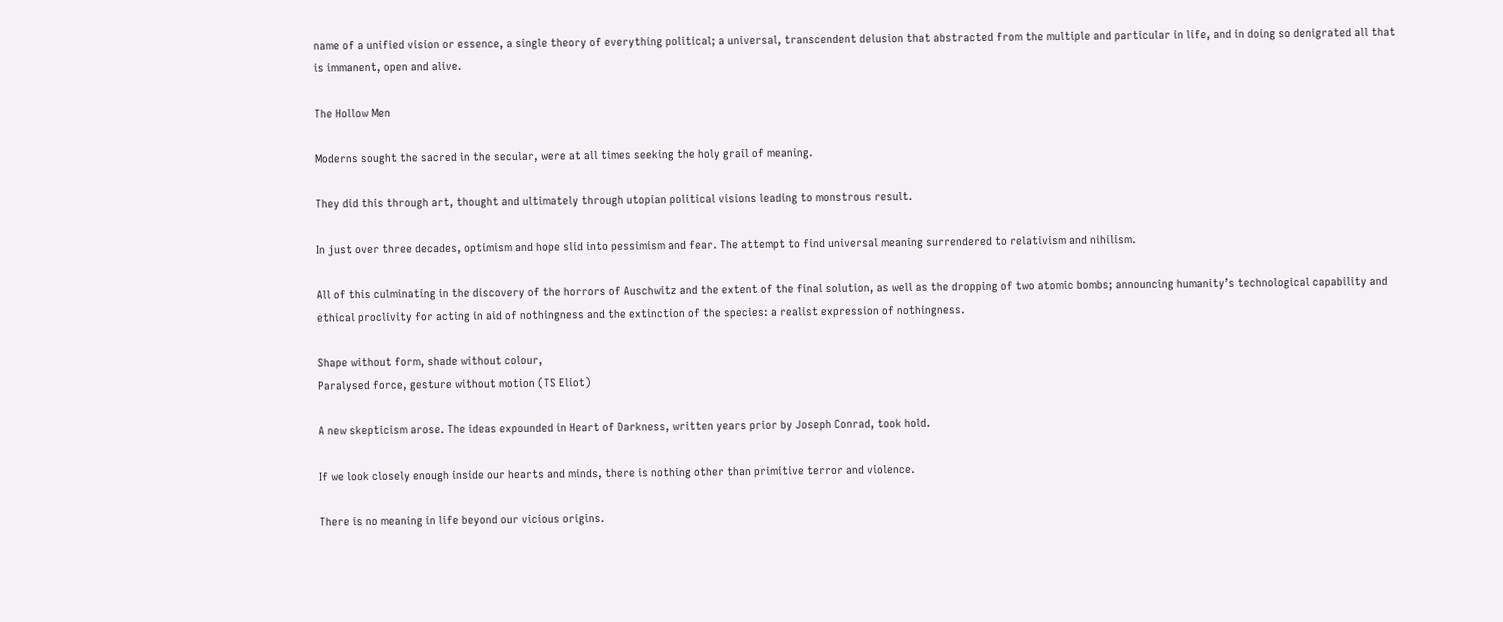name of a unified vision or essence, a single theory of everything political; a universal, transcendent delusion that abstracted from the multiple and particular in life, and in doing so denigrated all that is immanent, open and alive.

The Hollow Men

Moderns sought the sacred in the secular, were at all times seeking the holy grail of meaning.

They did this through art, thought and ultimately through utopian political visions leading to monstrous result.

In just over three decades, optimism and hope slid into pessimism and fear. The attempt to find universal meaning surrendered to relativism and nihilism.

All of this culminating in the discovery of the horrors of Auschwitz and the extent of the final solution, as well as the dropping of two atomic bombs; announcing humanity’s technological capability and ethical proclivity for acting in aid of nothingness and the extinction of the species: a realist expression of nothingness.

Shape without form, shade without colour,
Paralysed force, gesture without motion (TS Eliot)

A new skepticism arose. The ideas expounded in Heart of Darkness, written years prior by Joseph Conrad, took hold.

If we look closely enough inside our hearts and minds, there is nothing other than primitive terror and violence.

There is no meaning in life beyond our vicious origins.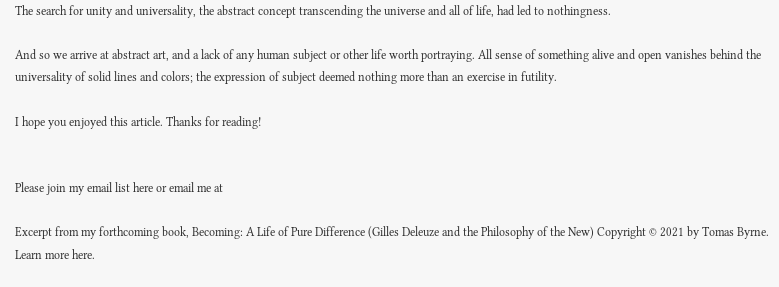The search for unity and universality, the abstract concept transcending the universe and all of life, had led to nothingness.

And so we arrive at abstract art, and a lack of any human subject or other life worth portraying. All sense of something alive and open vanishes behind the universality of solid lines and colors; the expression of subject deemed nothing more than an exercise in futility.

I hope you enjoyed this article. Thanks for reading!


Please join my email list here or email me at

Excerpt from my forthcoming book, Becoming: A Life of Pure Difference (Gilles Deleuze and the Philosophy of the New) Copyright © 2021 by Tomas Byrne. Learn more here.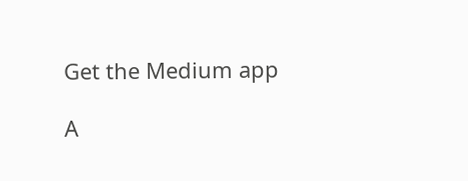Get the Medium app

A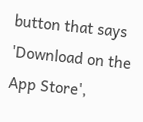button that says 'Download on the App Store',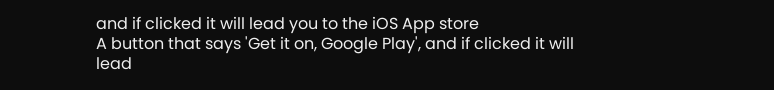and if clicked it will lead you to the iOS App store
A button that says 'Get it on, Google Play', and if clicked it will lead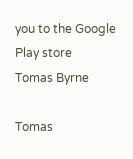you to the Google Play store
Tomas Byrne

Tomas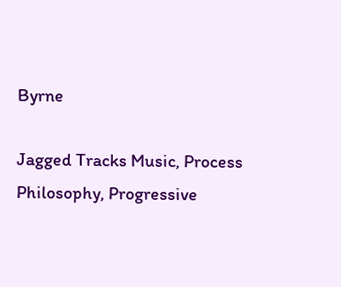Byrne

Jagged Tracks Music, Process Philosophy, Progressive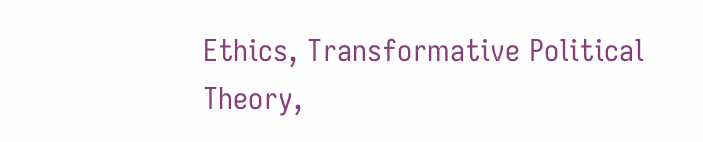Ethics, Transformative Political Theory,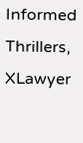Informed Thrillers, XLawyer